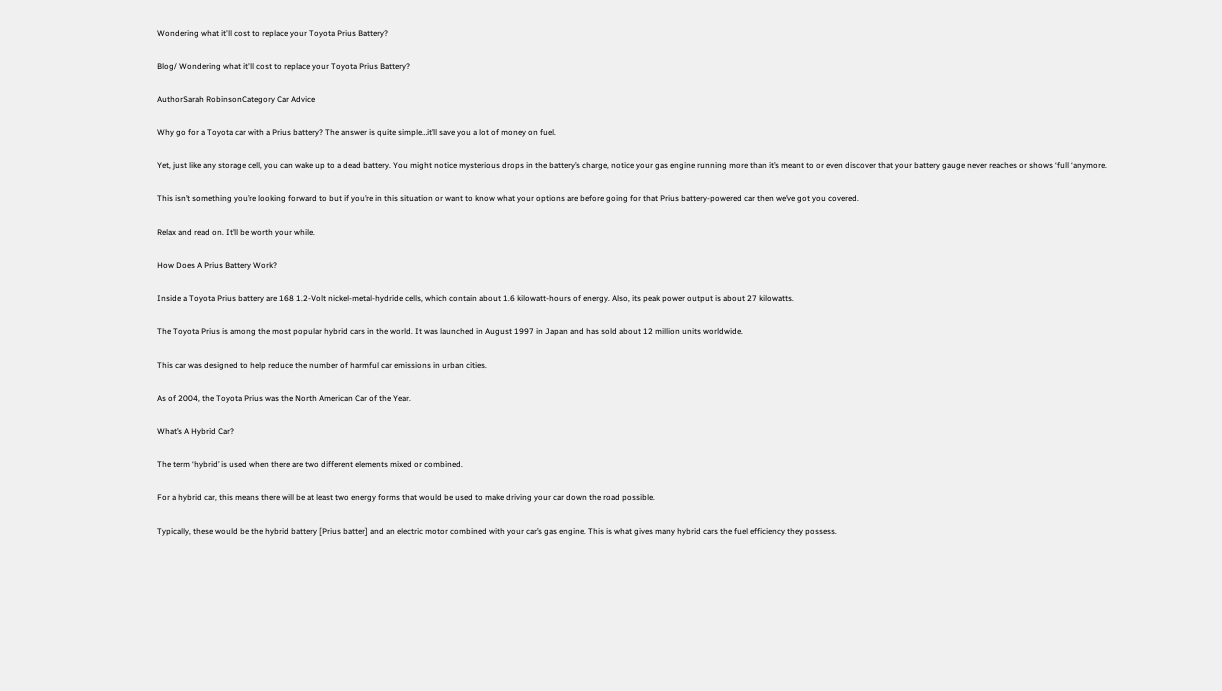Wondering what it'll cost to replace your Toyota Prius Battery?

Blog/ Wondering what it'll cost to replace your Toyota Prius Battery?

AuthorSarah RobinsonCategory Car Advice

Why go for a Toyota car with a Prius battery? The answer is quite simple…it’ll save you a lot of money on fuel.

Yet, just like any storage cell, you can wake up to a dead battery. You might notice mysterious drops in the battery’s charge, notice your gas engine running more than it’s meant to or even discover that your battery gauge never reaches or shows ‘full ‘anymore.

This isn’t something you’re looking forward to but if you’re in this situation or want to know what your options are before going for that Prius battery-powered car then we’ve got you covered.

Relax and read on. It’ll be worth your while.

How Does A Prius Battery Work?

Inside a Toyota Prius battery are 168 1.2-Volt nickel-metal-hydride cells, which contain about 1.6 kilowatt-hours of energy. Also, its peak power output is about 27 kilowatts.

The Toyota Prius is among the most popular hybrid cars in the world. It was launched in August 1997 in Japan and has sold about 12 million units worldwide.

This car was designed to help reduce the number of harmful car emissions in urban cities.

As of 2004, the Toyota Prius was the North American Car of the Year.

What’s A Hybrid Car?

The term ‘hybrid’ is used when there are two different elements mixed or combined.

For a hybrid car, this means there will be at least two energy forms that would be used to make driving your car down the road possible.

Typically, these would be the hybrid battery [Prius batter] and an electric motor combined with your car’s gas engine. This is what gives many hybrid cars the fuel efficiency they possess.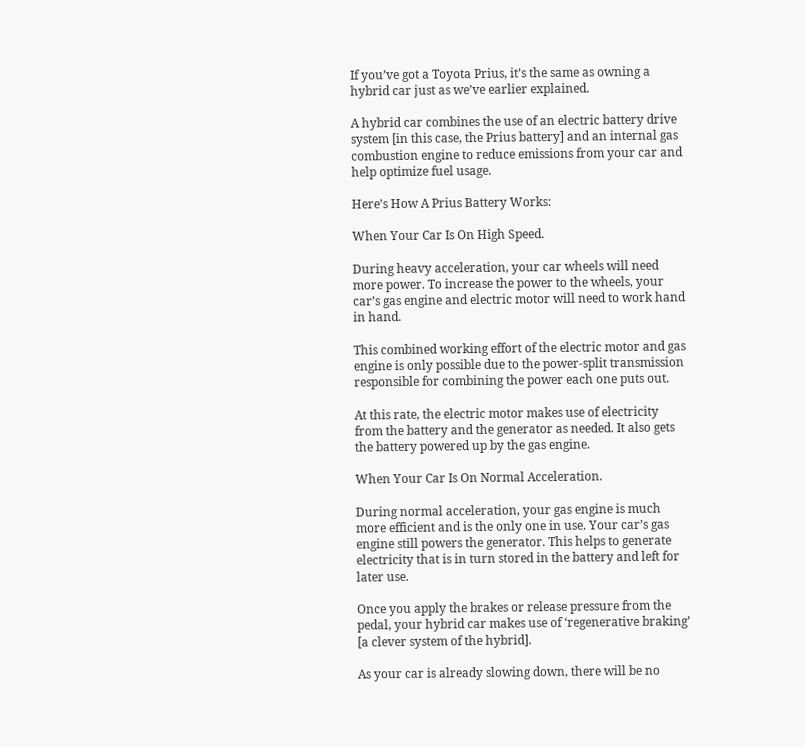If you’ve got a Toyota Prius, it’s the same as owning a hybrid car just as we’ve earlier explained.

A hybrid car combines the use of an electric battery drive system [in this case, the Prius battery] and an internal gas combustion engine to reduce emissions from your car and help optimize fuel usage.

Here’s How A Prius Battery Works:

When Your Car Is On High Speed.

During heavy acceleration, your car wheels will need more power. To increase the power to the wheels, your car’s gas engine and electric motor will need to work hand in hand.

This combined working effort of the electric motor and gas engine is only possible due to the power-split transmission responsible for combining the power each one puts out.

At this rate, the electric motor makes use of electricity from the battery and the generator as needed. It also gets the battery powered up by the gas engine.

When Your Car Is On Normal Acceleration.

During normal acceleration, your gas engine is much more efficient and is the only one in use. Your car’s gas engine still powers the generator. This helps to generate electricity that is in turn stored in the battery and left for later use.

Once you apply the brakes or release pressure from the pedal, your hybrid car makes use of ‘regenerative braking’ [a clever system of the hybrid].

As your car is already slowing down, there will be no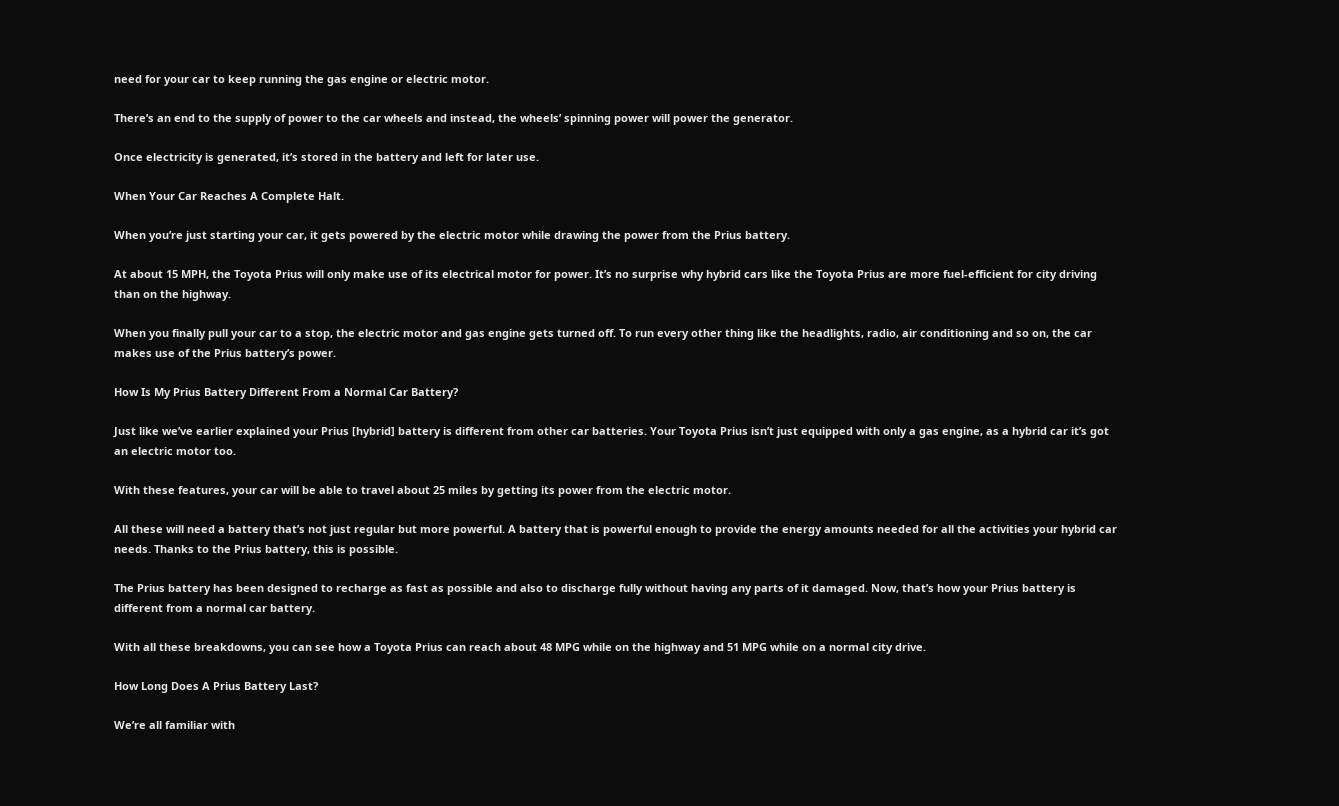need for your car to keep running the gas engine or electric motor.

There’s an end to the supply of power to the car wheels and instead, the wheels’ spinning power will power the generator.

Once electricity is generated, it’s stored in the battery and left for later use.

When Your Car Reaches A Complete Halt.

When you’re just starting your car, it gets powered by the electric motor while drawing the power from the Prius battery.

At about 15 MPH, the Toyota Prius will only make use of its electrical motor for power. It’s no surprise why hybrid cars like the Toyota Prius are more fuel-efficient for city driving than on the highway.

When you finally pull your car to a stop, the electric motor and gas engine gets turned off. To run every other thing like the headlights, radio, air conditioning and so on, the car makes use of the Prius battery’s power.

How Is My Prius Battery Different From a Normal Car Battery?

Just like we’ve earlier explained your Prius [hybrid] battery is different from other car batteries. Your Toyota Prius isn’t just equipped with only a gas engine, as a hybrid car it’s got an electric motor too.

With these features, your car will be able to travel about 25 miles by getting its power from the electric motor.

All these will need a battery that’s not just regular but more powerful. A battery that is powerful enough to provide the energy amounts needed for all the activities your hybrid car needs. Thanks to the Prius battery, this is possible.

The Prius battery has been designed to recharge as fast as possible and also to discharge fully without having any parts of it damaged. Now, that’s how your Prius battery is different from a normal car battery.

With all these breakdowns, you can see how a Toyota Prius can reach about 48 MPG while on the highway and 51 MPG while on a normal city drive.

How Long Does A Prius Battery Last?

We’re all familiar with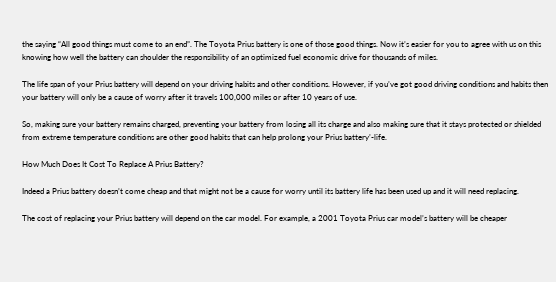the saying “All good things must come to an end”. The Toyota Prius battery is one of those good things. Now it’s easier for you to agree with us on this knowing how well the battery can shoulder the responsibility of an optimized fuel economic drive for thousands of miles.

The life span of your Prius battery will depend on your driving habits and other conditions. However, if you’ve got good driving conditions and habits then your battery will only be a cause of worry after it travels 100,000 miles or after 10 years of use.

So, making sure your battery remains charged, preventing your battery from losing all its charge and also making sure that it stays protected or shielded from extreme temperature conditions are other good habits that can help prolong your Prius battery’-life.

How Much Does It Cost To Replace A Prius Battery?

Indeed a Prius battery doesn’t come cheap and that might not be a cause for worry until its battery life has been used up and it will need replacing.

The cost of replacing your Prius battery will depend on the car model. For example, a 2001 Toyota Prius car model’s battery will be cheaper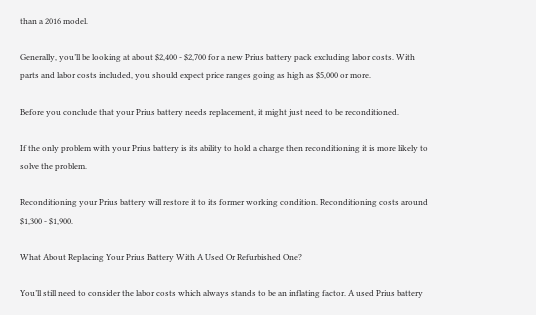than a 2016 model.

Generally, you’ll be looking at about $2,400 - $2,700 for a new Prius battery pack excluding labor costs. With parts and labor costs included, you should expect price ranges going as high as $5,000 or more.

Before you conclude that your Prius battery needs replacement, it might just need to be reconditioned.

If the only problem with your Prius battery is its ability to hold a charge then reconditioning it is more likely to solve the problem.

Reconditioning your Prius battery will restore it to its former working condition. Reconditioning costs around $1,300 - $1,900.

What About Replacing Your Prius Battery With A Used Or Refurbished One?

You’ll still need to consider the labor costs which always stands to be an inflating factor. A used Prius battery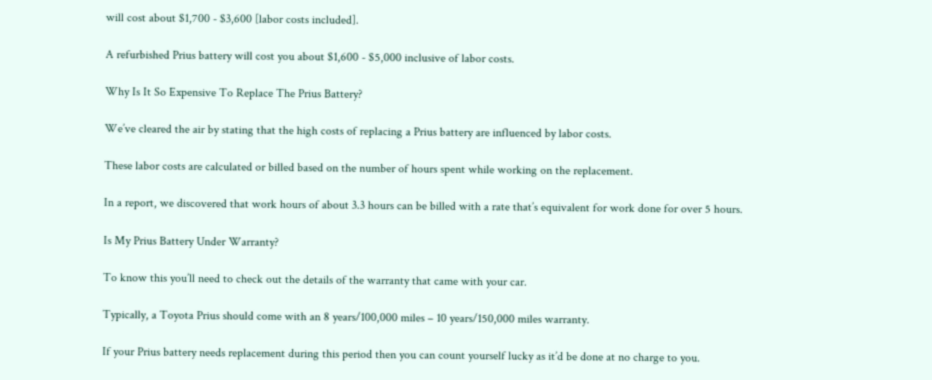will cost about $1,700 - $3,600 [labor costs included].

A refurbished Prius battery will cost you about $1,600 - $5,000 inclusive of labor costs.

Why Is It So Expensive To Replace The Prius Battery?

We’ve cleared the air by stating that the high costs of replacing a Prius battery are influenced by labor costs.

These labor costs are calculated or billed based on the number of hours spent while working on the replacement.

In a report, we discovered that work hours of about 3.3 hours can be billed with a rate that’s equivalent for work done for over 5 hours.

Is My Prius Battery Under Warranty?

To know this you’ll need to check out the details of the warranty that came with your car.

Typically, a Toyota Prius should come with an 8 years/100,000 miles – 10 years/150,000 miles warranty.

If your Prius battery needs replacement during this period then you can count yourself lucky as it’d be done at no charge to you.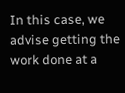In this case, we advise getting the work done at a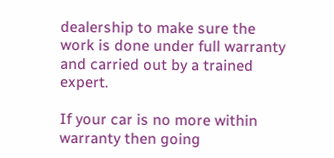dealership to make sure the work is done under full warranty and carried out by a trained expert.

If your car is no more within warranty then going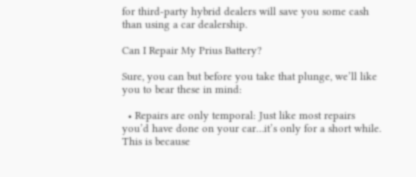for third-party hybrid dealers will save you some cash than using a car dealership.

Can I Repair My Prius Battery?

Sure, you can but before you take that plunge, we’ll like you to bear these in mind:

  • Repairs are only temporal: Just like most repairs you’d have done on your car…it’s only for a short while. This is because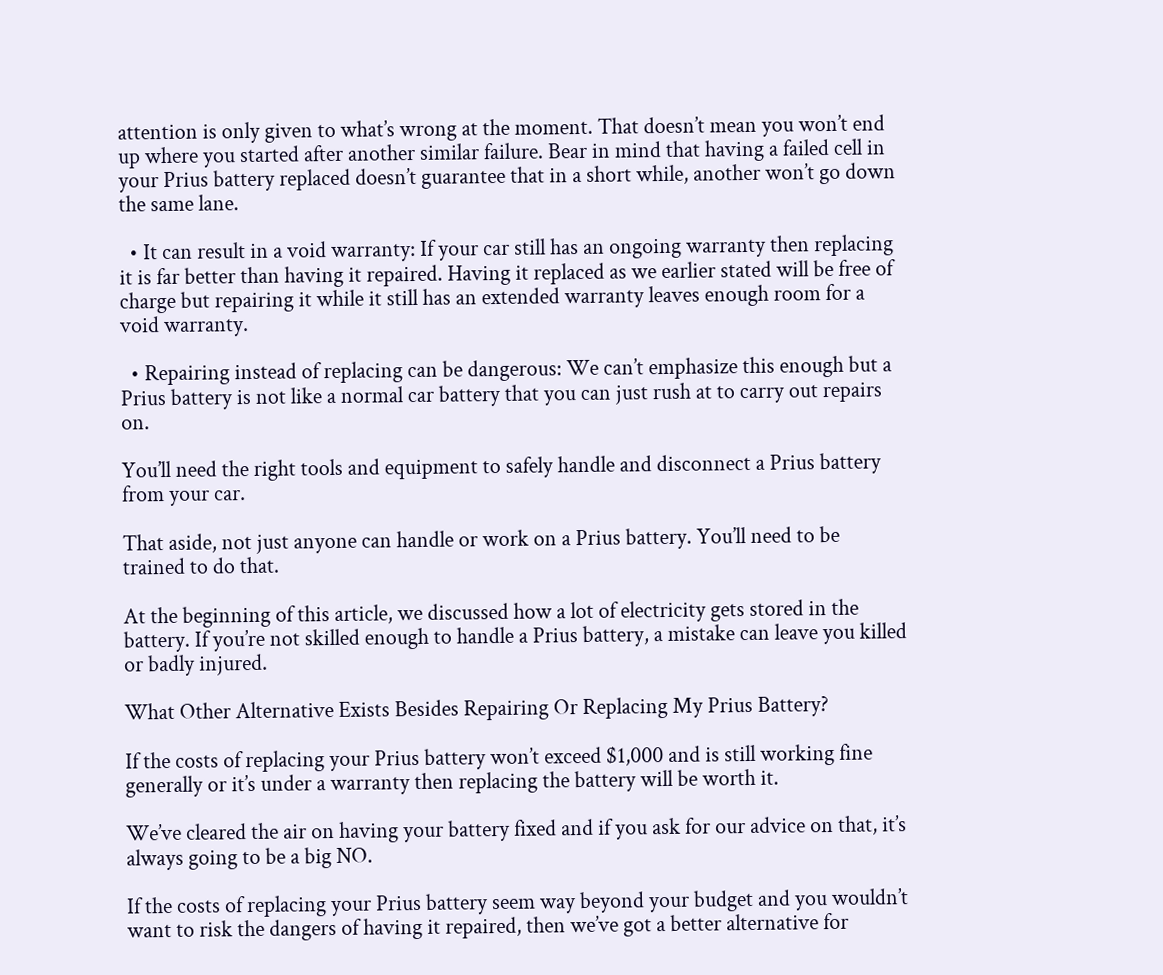attention is only given to what’s wrong at the moment. That doesn’t mean you won’t end up where you started after another similar failure. Bear in mind that having a failed cell in your Prius battery replaced doesn’t guarantee that in a short while, another won’t go down the same lane.

  • It can result in a void warranty: If your car still has an ongoing warranty then replacing it is far better than having it repaired. Having it replaced as we earlier stated will be free of charge but repairing it while it still has an extended warranty leaves enough room for a void warranty.

  • Repairing instead of replacing can be dangerous: We can’t emphasize this enough but a Prius battery is not like a normal car battery that you can just rush at to carry out repairs on.

You’ll need the right tools and equipment to safely handle and disconnect a Prius battery from your car.

That aside, not just anyone can handle or work on a Prius battery. You’ll need to be trained to do that.

At the beginning of this article, we discussed how a lot of electricity gets stored in the battery. If you’re not skilled enough to handle a Prius battery, a mistake can leave you killed or badly injured.

What Other Alternative Exists Besides Repairing Or Replacing My Prius Battery?

If the costs of replacing your Prius battery won’t exceed $1,000 and is still working fine generally or it’s under a warranty then replacing the battery will be worth it.

We’ve cleared the air on having your battery fixed and if you ask for our advice on that, it’s always going to be a big NO.

If the costs of replacing your Prius battery seem way beyond your budget and you wouldn’t want to risk the dangers of having it repaired, then we’ve got a better alternative for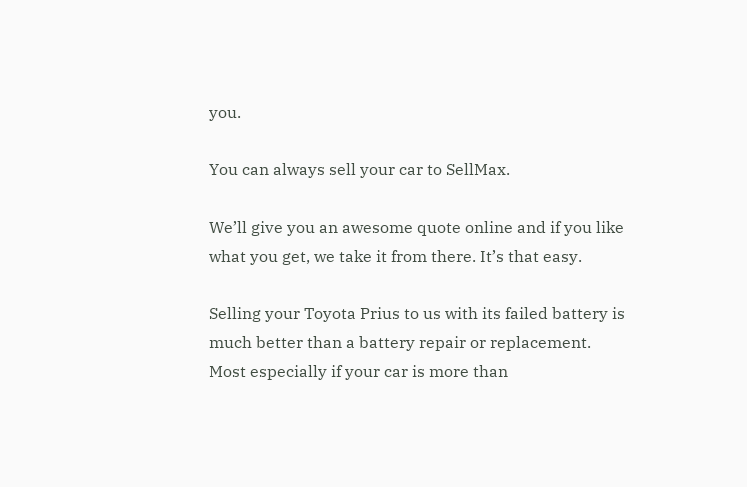you.

You can always sell your car to SellMax.

We’ll give you an awesome quote online and if you like what you get, we take it from there. It’s that easy.

Selling your Toyota Prius to us with its failed battery is much better than a battery repair or replacement. Most especially if your car is more than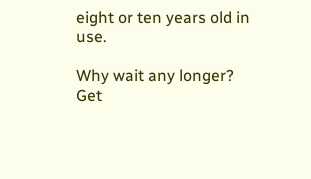eight or ten years old in use.

Why wait any longer? Get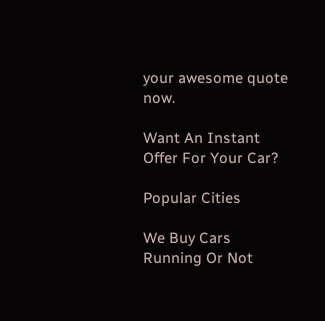your awesome quote now.

Want An Instant Offer For Your Car?

Popular Cities

We Buy Cars Running Or Not